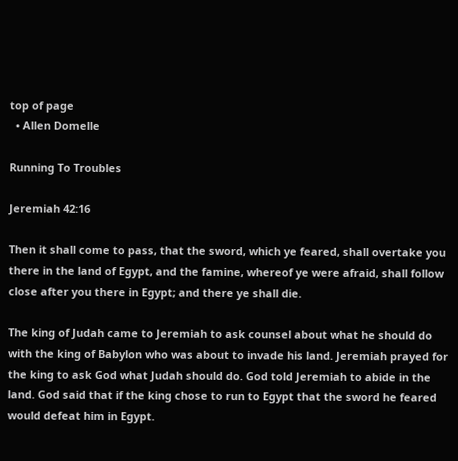top of page
  • Allen Domelle

Running To Troubles

Jeremiah 42:16

Then it shall come to pass, that the sword, which ye feared, shall overtake you there in the land of Egypt, and the famine, whereof ye were afraid, shall follow close after you there in Egypt; and there ye shall die.

The king of Judah came to Jeremiah to ask counsel about what he should do with the king of Babylon who was about to invade his land. Jeremiah prayed for the king to ask God what Judah should do. God told Jeremiah to abide in the land. God said that if the king chose to run to Egypt that the sword he feared would defeat him in Egypt.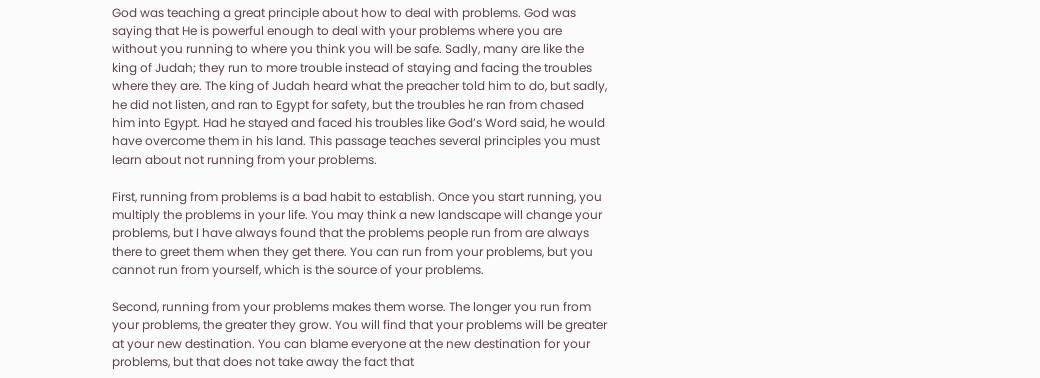God was teaching a great principle about how to deal with problems. God was saying that He is powerful enough to deal with your problems where you are without you running to where you think you will be safe. Sadly, many are like the king of Judah; they run to more trouble instead of staying and facing the troubles where they are. The king of Judah heard what the preacher told him to do, but sadly, he did not listen, and ran to Egypt for safety, but the troubles he ran from chased him into Egypt. Had he stayed and faced his troubles like God’s Word said, he would have overcome them in his land. This passage teaches several principles you must learn about not running from your problems.

First, running from problems is a bad habit to establish. Once you start running, you multiply the problems in your life. You may think a new landscape will change your problems, but I have always found that the problems people run from are always there to greet them when they get there. You can run from your problems, but you cannot run from yourself, which is the source of your problems.

Second, running from your problems makes them worse. The longer you run from your problems, the greater they grow. You will find that your problems will be greater at your new destination. You can blame everyone at the new destination for your problems, but that does not take away the fact that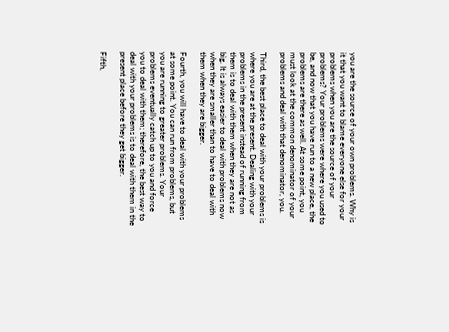you are the source of your own problems. Why is it that you want to blame everyone else for your problems when you are the source of your problems? Your problems were where you used to be, and now that you have run to a new place, the problems are there as well. At some point, you must look at the common denominator of your problems and deal with that denominator, you.

Third, the best place to deal with your problems is where you are at the present. Dealing with your problems in the present instead of running from them is to deal with them when they are not as big. It is always easier to deal with problems now when they are smaller than to have to deal with them when they are bigger.

Fourth, you will have to deal with your problems at some point. You can run from problems, but you are running to greater problems. Your problems eventually catch up to you and force you to deal with them; therefore, the best way to deal with your problems is to deal with them in the present place before they get bigger.

Fifth,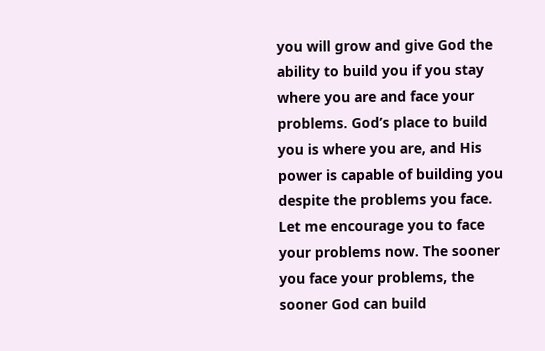you will grow and give God the ability to build you if you stay where you are and face your problems. God’s place to build you is where you are, and His power is capable of building you despite the problems you face. Let me encourage you to face your problems now. The sooner you face your problems, the sooner God can build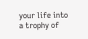your life into a trophy of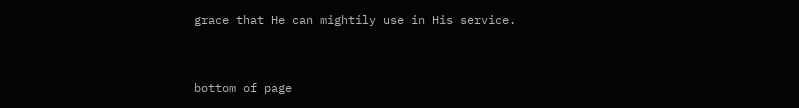grace that He can mightily use in His service.


bottom of page